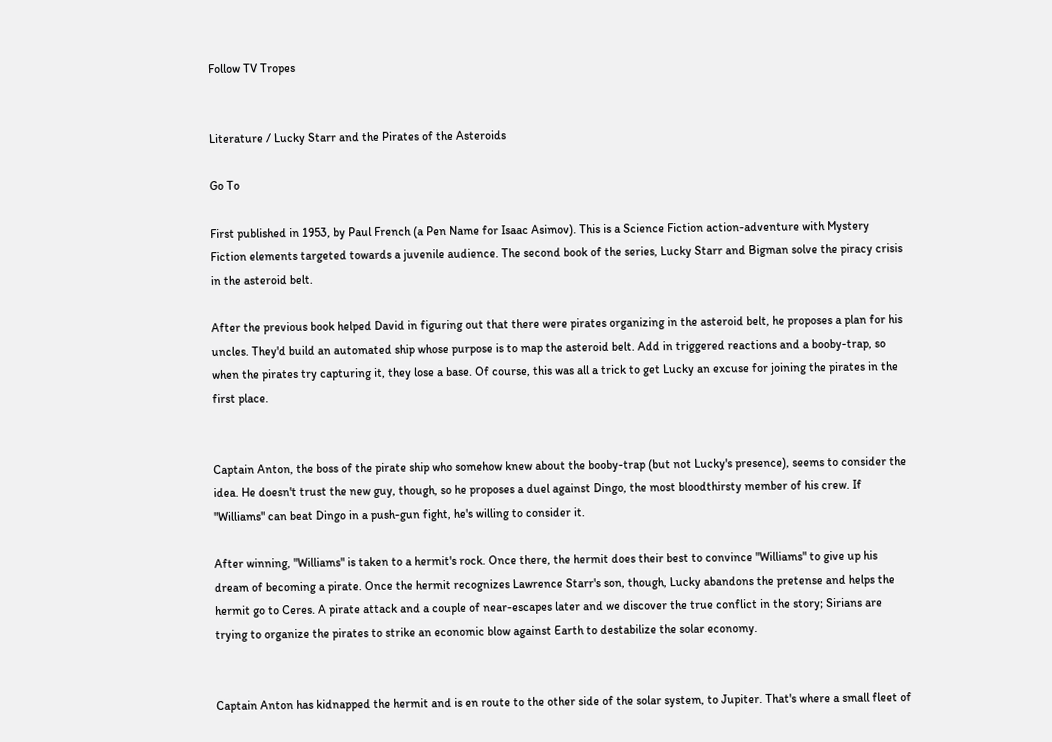Follow TV Tropes


Literature / Lucky Starr and the Pirates of the Asteroids

Go To

First published in 1953, by Paul French (a Pen Name for Isaac Asimov). This is a Science Fiction action-adventure with Mystery Fiction elements targeted towards a juvenile audience. The second book of the series, Lucky Starr and Bigman solve the piracy crisis in the asteroid belt.

After the previous book helped David in figuring out that there were pirates organizing in the asteroid belt, he proposes a plan for his uncles. They'd build an automated ship whose purpose is to map the asteroid belt. Add in triggered reactions and a booby-trap, so when the pirates try capturing it, they lose a base. Of course, this was all a trick to get Lucky an excuse for joining the pirates in the first place.


Captain Anton, the boss of the pirate ship who somehow knew about the booby-trap (but not Lucky's presence), seems to consider the idea. He doesn't trust the new guy, though, so he proposes a duel against Dingo, the most bloodthirsty member of his crew. If "Williams" can beat Dingo in a push-gun fight, he's willing to consider it.

After winning, "Williams" is taken to a hermit's rock. Once there, the hermit does their best to convince "Williams" to give up his dream of becoming a pirate. Once the hermit recognizes Lawrence Starr's son, though, Lucky abandons the pretense and helps the hermit go to Ceres. A pirate attack and a couple of near-escapes later and we discover the true conflict in the story; Sirians are trying to organize the pirates to strike an economic blow against Earth to destabilize the solar economy.


Captain Anton has kidnapped the hermit and is en route to the other side of the solar system, to Jupiter. That's where a small fleet of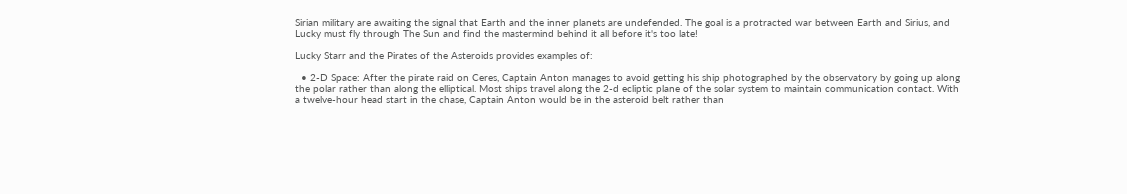Sirian military are awaiting the signal that Earth and the inner planets are undefended. The goal is a protracted war between Earth and Sirius, and Lucky must fly through The Sun and find the mastermind behind it all before it's too late!

Lucky Starr and the Pirates of the Asteroids provides examples of:

  • 2-D Space: After the pirate raid on Ceres, Captain Anton manages to avoid getting his ship photographed by the observatory by going up along the polar rather than along the elliptical. Most ships travel along the 2-d ecliptic plane of the solar system to maintain communication contact. With a twelve-hour head start in the chase, Captain Anton would be in the asteroid belt rather than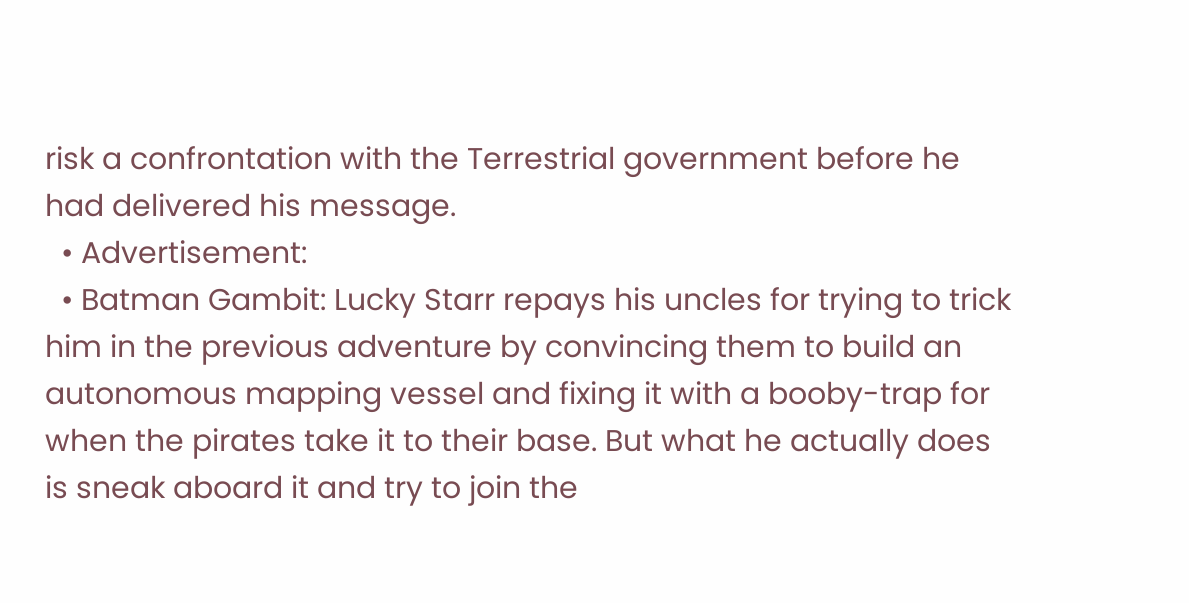risk a confrontation with the Terrestrial government before he had delivered his message.
  • Advertisement:
  • Batman Gambit: Lucky Starr repays his uncles for trying to trick him in the previous adventure by convincing them to build an autonomous mapping vessel and fixing it with a booby-trap for when the pirates take it to their base. But what he actually does is sneak aboard it and try to join the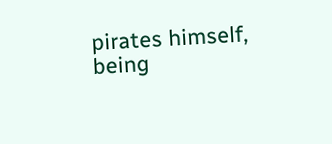pirates himself, being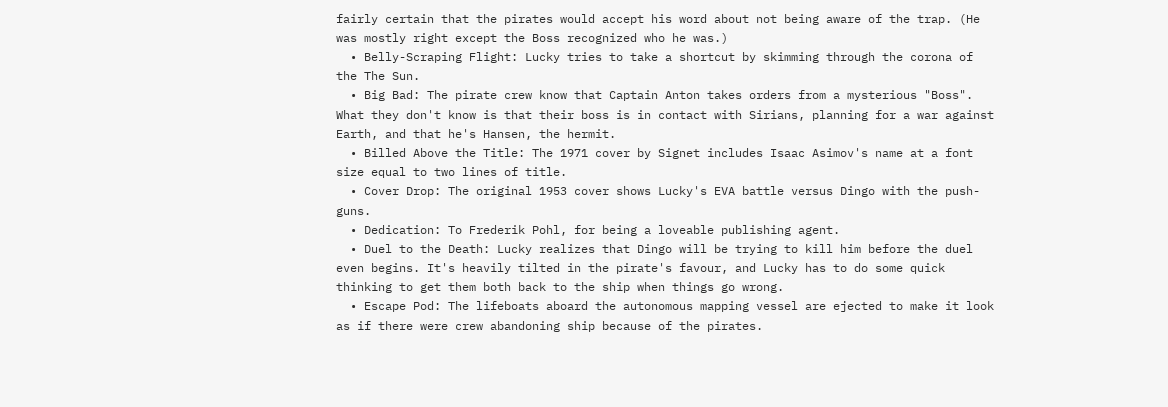fairly certain that the pirates would accept his word about not being aware of the trap. (He was mostly right except the Boss recognized who he was.)
  • Belly-Scraping Flight: Lucky tries to take a shortcut by skimming through the corona of the The Sun.
  • Big Bad: The pirate crew know that Captain Anton takes orders from a mysterious "Boss". What they don't know is that their boss is in contact with Sirians, planning for a war against Earth, and that he's Hansen, the hermit.
  • Billed Above the Title: The 1971 cover by Signet includes Isaac Asimov's name at a font size equal to two lines of title.
  • Cover Drop: The original 1953 cover shows Lucky's EVA battle versus Dingo with the push-guns.
  • Dedication: To Frederik Pohl, for being a loveable publishing agent.
  • Duel to the Death: Lucky realizes that Dingo will be trying to kill him before the duel even begins. It's heavily tilted in the pirate's favour, and Lucky has to do some quick thinking to get them both back to the ship when things go wrong.
  • Escape Pod: The lifeboats aboard the autonomous mapping vessel are ejected to make it look as if there were crew abandoning ship because of the pirates.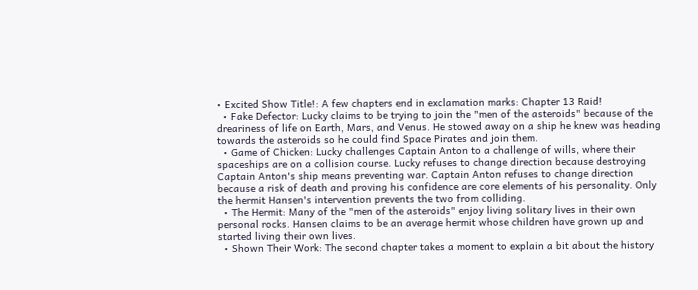• Excited Show Title!: A few chapters end in exclamation marks: Chapter 13 Raid!
  • Fake Defector: Lucky claims to be trying to join the "men of the asteroids" because of the dreariness of life on Earth, Mars, and Venus. He stowed away on a ship he knew was heading towards the asteroids so he could find Space Pirates and join them.
  • Game of Chicken: Lucky challenges Captain Anton to a challenge of wills, where their spaceships are on a collision course. Lucky refuses to change direction because destroying Captain Anton's ship means preventing war. Captain Anton refuses to change direction because a risk of death and proving his confidence are core elements of his personality. Only the hermit Hansen's intervention prevents the two from colliding.
  • The Hermit: Many of the "men of the asteroids" enjoy living solitary lives in their own personal rocks. Hansen claims to be an average hermit whose children have grown up and started living their own lives.
  • Shown Their Work: The second chapter takes a moment to explain a bit about the history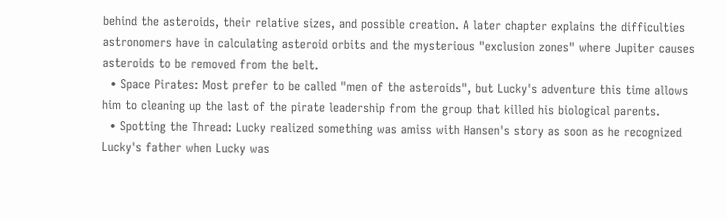behind the asteroids, their relative sizes, and possible creation. A later chapter explains the difficulties astronomers have in calculating asteroid orbits and the mysterious "exclusion zones" where Jupiter causes asteroids to be removed from the belt.
  • Space Pirates: Most prefer to be called "men of the asteroids", but Lucky's adventure this time allows him to cleaning up the last of the pirate leadership from the group that killed his biological parents.
  • Spotting the Thread: Lucky realized something was amiss with Hansen's story as soon as he recognized Lucky's father when Lucky was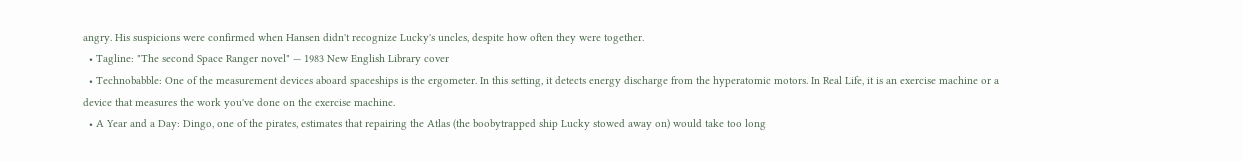angry. His suspicions were confirmed when Hansen didn't recognize Lucky's uncles, despite how often they were together.
  • Tagline: "The second Space Ranger novel" — 1983 New English Library cover
  • Technobabble: One of the measurement devices aboard spaceships is the ergometer. In this setting, it detects energy discharge from the hyperatomic motors. In Real Life, it is an exercise machine or a device that measures the work you've done on the exercise machine.
  • A Year and a Day: Dingo, one of the pirates, estimates that repairing the Atlas (the boobytrapped ship Lucky stowed away on) would take too long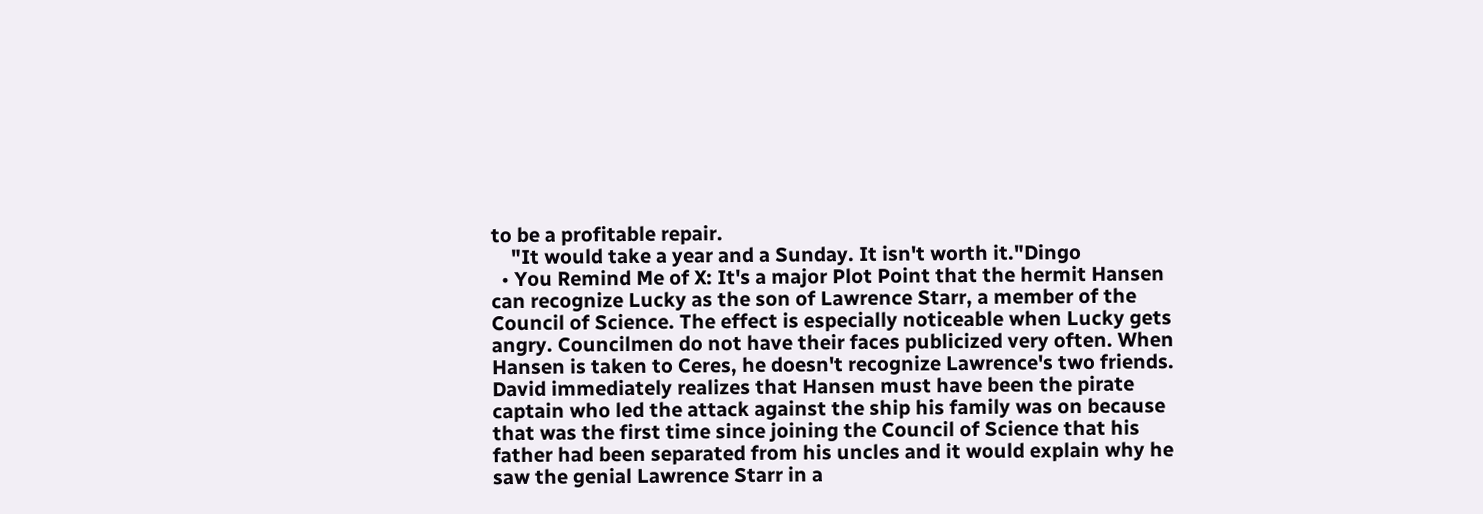to be a profitable repair.
    "It would take a year and a Sunday. It isn't worth it."Dingo
  • You Remind Me of X: It's a major Plot Point that the hermit Hansen can recognize Lucky as the son of Lawrence Starr, a member of the Council of Science. The effect is especially noticeable when Lucky gets angry. Councilmen do not have their faces publicized very often. When Hansen is taken to Ceres, he doesn't recognize Lawrence's two friends. David immediately realizes that Hansen must have been the pirate captain who led the attack against the ship his family was on because that was the first time since joining the Council of Science that his father had been separated from his uncles and it would explain why he saw the genial Lawrence Starr in a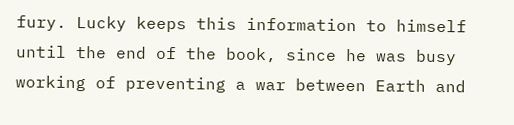fury. Lucky keeps this information to himself until the end of the book, since he was busy working of preventing a war between Earth and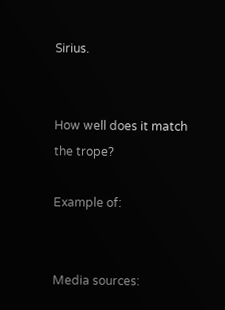Sirius.


How well does it match the trope?

Example of:


Media sources: